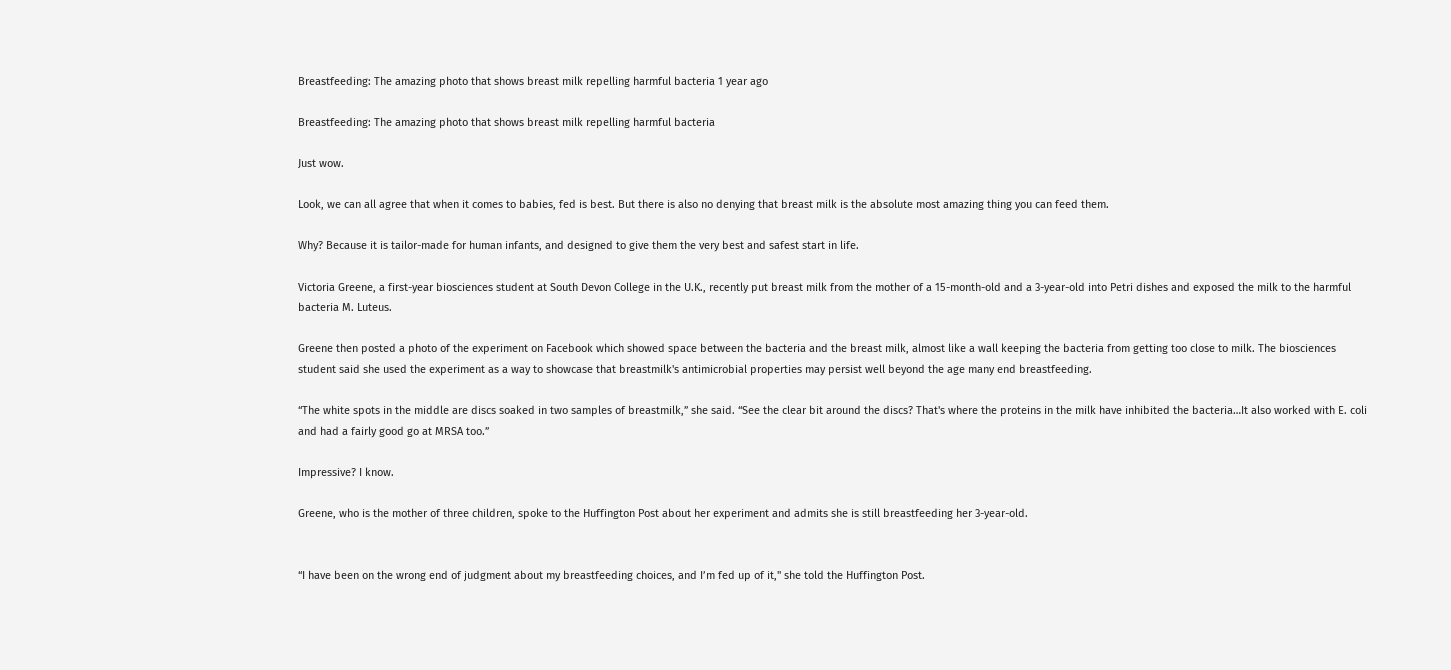Breastfeeding: The amazing photo that shows breast milk repelling harmful bacteria 1 year ago

Breastfeeding: The amazing photo that shows breast milk repelling harmful bacteria

Just wow.

Look, we can all agree that when it comes to babies, fed is best. But there is also no denying that breast milk is the absolute most amazing thing you can feed them.

Why? Because it is tailor-made for human infants, and designed to give them the very best and safest start in life.

Victoria Greene, a first-year biosciences student at South Devon College in the U.K., recently put breast milk from the mother of a 15-month-old and a 3-year-old into Petri dishes and exposed the milk to the harmful bacteria M. Luteus.

Greene then posted a photo of the experiment on Facebook which showed space between the bacteria and the breast milk, almost like a wall keeping the bacteria from getting too close to milk. The biosciences student said she used the experiment as a way to showcase that breastmilk's antimicrobial properties may persist well beyond the age many end breastfeeding.

“The white spots in the middle are discs soaked in two samples of breastmilk,” she said. “See the clear bit around the discs? That's where the proteins in the milk have inhibited the bacteria…It also worked with E. coli and had a fairly good go at MRSA too.”

Impressive? I know.

Greene, who is the mother of three children, spoke to the Huffington Post about her experiment and admits she is still breastfeeding her 3-year-old.


“I have been on the wrong end of judgment about my breastfeeding choices, and I’m fed up of it," she told the Huffington Post.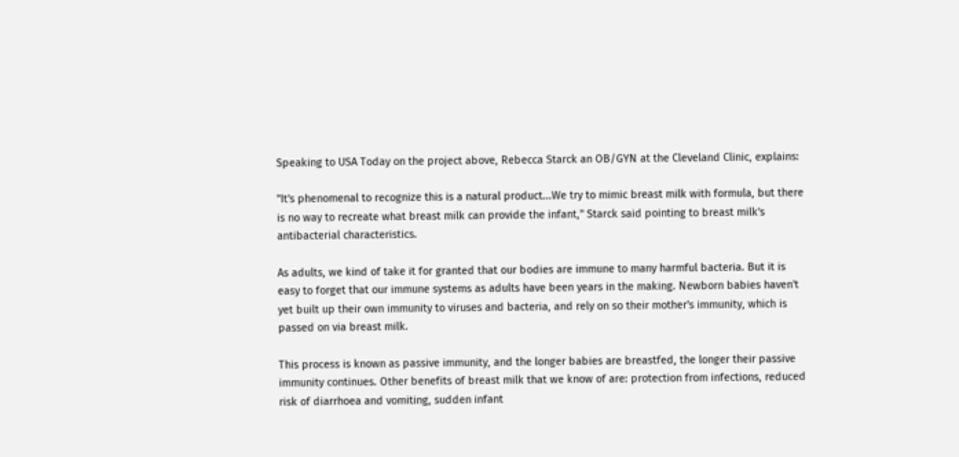Speaking to USA Today on the project above, Rebecca Starck an OB/GYN at the Cleveland Clinic, explains:

"It's phenomenal to recognize this is a natural product...We try to mimic breast milk with formula, but there is no way to recreate what breast milk can provide the infant," Starck said pointing to breast milk's antibacterial characteristics.

As adults, we kind of take it for granted that our bodies are immune to many harmful bacteria. But it is easy to forget that our immune systems as adults have been years in the making. Newborn babies haven't yet built up their own immunity to viruses and bacteria, and rely on so their mother's immunity, which is passed on via breast milk.

This process is known as passive immunity, and the longer babies are breastfed, the longer their passive immunity continues. Other benefits of breast milk that we know of are: protection from infections, reduced risk of diarrhoea and vomiting, sudden infant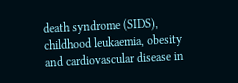death syndrome (SIDS), childhood leukaemia, obesity and cardiovascular disease in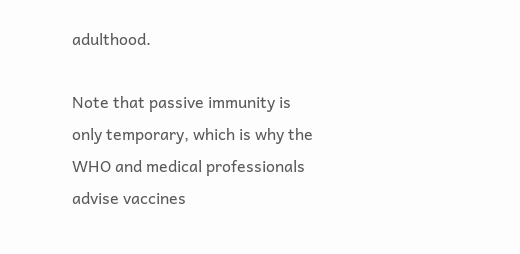adulthood.

Note that passive immunity is only temporary, which is why the WHO and medical professionals advise vaccines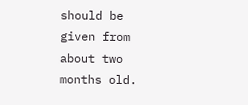should be given from about two months old.